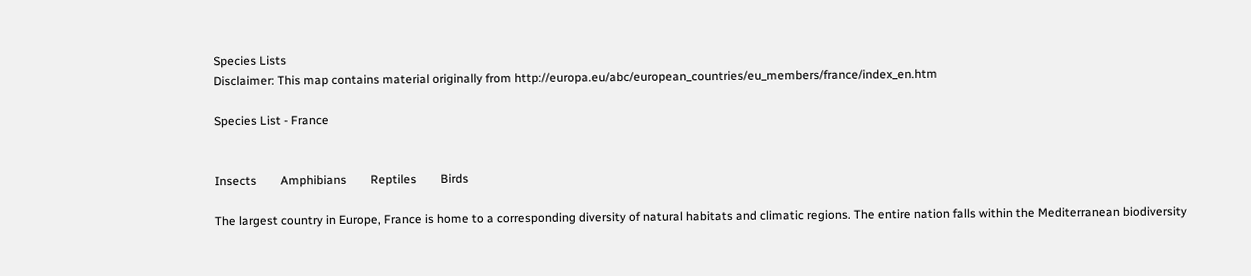Species Lists
Disclaimer: This map contains material originally from http://europa.eu/abc/european_countries/eu_members/france/index_en.htm

Species List - France


Insects        Amphibians        Reptiles        Birds

The largest country in Europe, France is home to a corresponding diversity of natural habitats and climatic regions. The entire nation falls within the Mediterranean biodiversity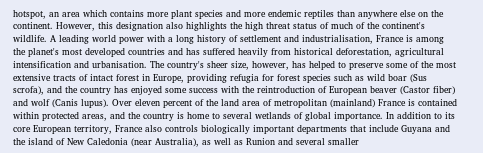hotspot, an area which contains more plant species and more endemic reptiles than anywhere else on the continent. However, this designation also highlights the high threat status of much of the continent's wildlife. A leading world power with a long history of settlement and industrialisation, France is among the planet's most developed countries and has suffered heavily from historical deforestation, agricultural intensification and urbanisation. The country's sheer size, however, has helped to preserve some of the most extensive tracts of intact forest in Europe, providing refugia for forest species such as wild boar (Sus scrofa), and the country has enjoyed some success with the reintroduction of European beaver (Castor fiber) and wolf (Canis lupus). Over eleven percent of the land area of metropolitan (mainland) France is contained within protected areas, and the country is home to several wetlands of global importance. In addition to its core European territory, France also controls biologically important departments that include Guyana and the island of New Caledonia (near Australia), as well as Runion and several smaller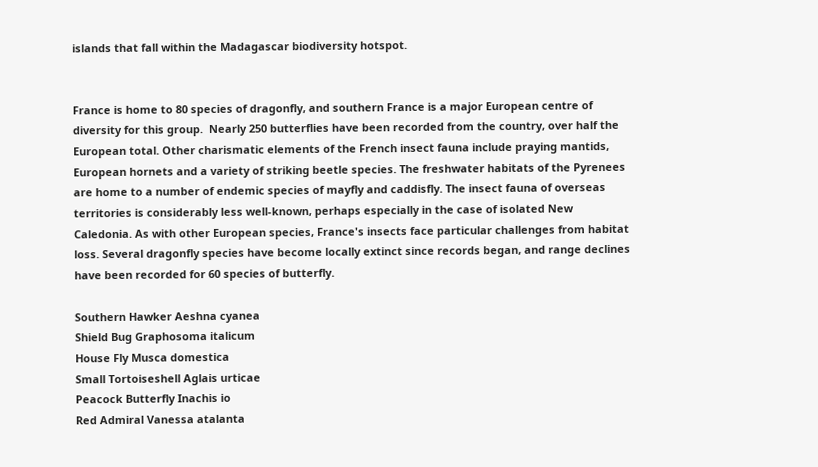islands that fall within the Madagascar biodiversity hotspot.


France is home to 80 species of dragonfly, and southern France is a major European centre of diversity for this group.  Nearly 250 butterflies have been recorded from the country, over half the European total. Other charismatic elements of the French insect fauna include praying mantids, European hornets and a variety of striking beetle species. The freshwater habitats of the Pyrenees are home to a number of endemic species of mayfly and caddisfly. The insect fauna of overseas territories is considerably less well-known, perhaps especially in the case of isolated New Caledonia. As with other European species, France's insects face particular challenges from habitat loss. Several dragonfly species have become locally extinct since records began, and range declines have been recorded for 60 species of butterfly.

Southern Hawker Aeshna cyanea
Shield Bug Graphosoma italicum
House Fly Musca domestica
Small Tortoiseshell Aglais urticae
Peacock Butterfly Inachis io
Red Admiral Vanessa atalanta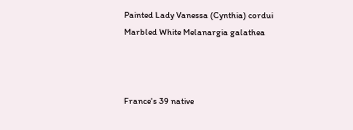Painted Lady Vanessa (Cynthia) cordui
Marbled White Melanargia galathea



France's 39 native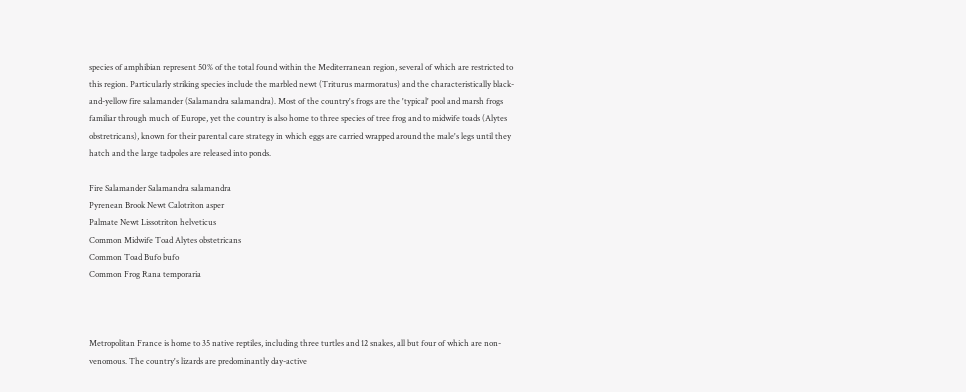species of amphibian represent 50% of the total found within the Mediterranean region, several of which are restricted to this region. Particularly striking species include the marbled newt (Triturus marmoratus) and the characteristically black-and-yellow fire salamander (Salamandra salamandra). Most of the country's frogs are the 'typical' pool and marsh frogs familiar through much of Europe, yet the country is also home to three species of tree frog and to midwife toads (Alytes obstretricans), known for their parental care strategy in which eggs are carried wrapped around the male's legs until they hatch and the large tadpoles are released into ponds.

Fire Salamander Salamandra salamandra
Pyrenean Brook Newt Calotriton asper
Palmate Newt Lissotriton helveticus
Common Midwife Toad Alytes obstetricans
Common Toad Bufo bufo
Common Frog Rana temporaria



Metropolitan France is home to 35 native reptiles, including three turtles and 12 snakes, all but four of which are non-venomous. The country's lizards are predominantly day-active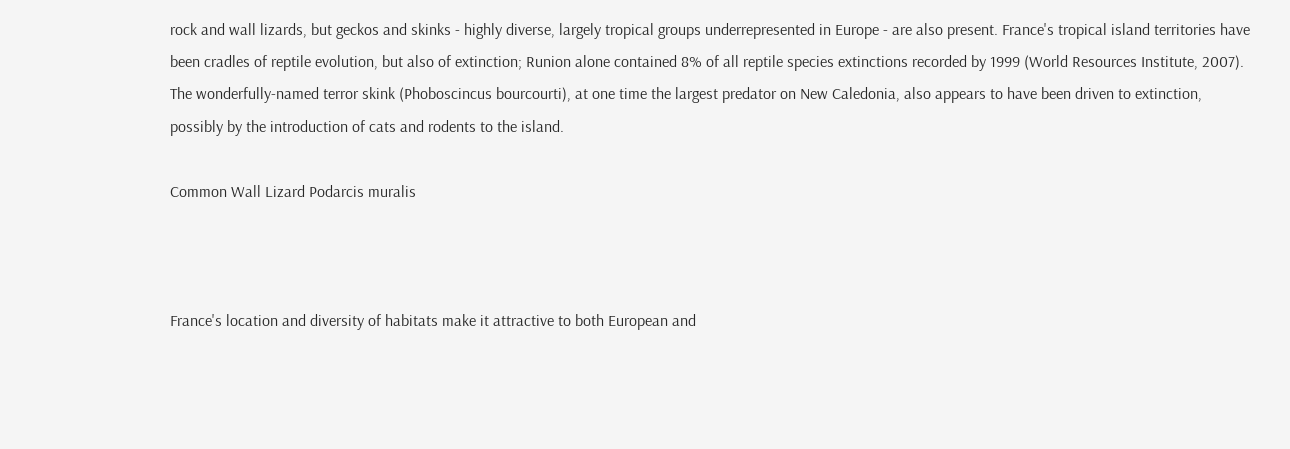rock and wall lizards, but geckos and skinks - highly diverse, largely tropical groups underrepresented in Europe - are also present. France's tropical island territories have been cradles of reptile evolution, but also of extinction; Runion alone contained 8% of all reptile species extinctions recorded by 1999 (World Resources Institute, 2007). The wonderfully-named terror skink (Phoboscincus bourcourti), at one time the largest predator on New Caledonia, also appears to have been driven to extinction, possibly by the introduction of cats and rodents to the island.

Common Wall Lizard Podarcis muralis



France's location and diversity of habitats make it attractive to both European and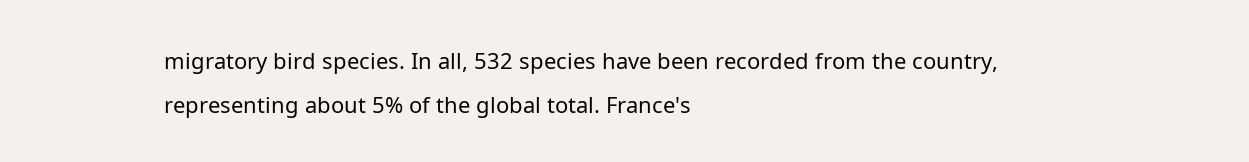migratory bird species. In all, 532 species have been recorded from the country, representing about 5% of the global total. France's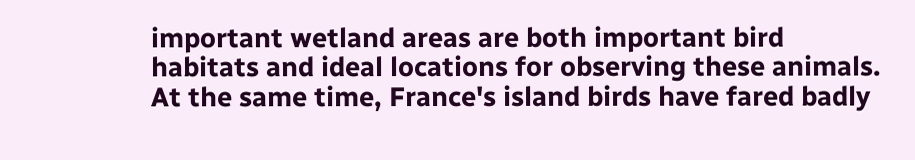important wetland areas are both important bird habitats and ideal locations for observing these animals. At the same time, France's island birds have fared badly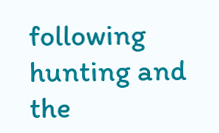following hunting and the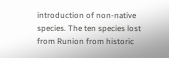introduction of non-native species. The ten species lost from Runion from historic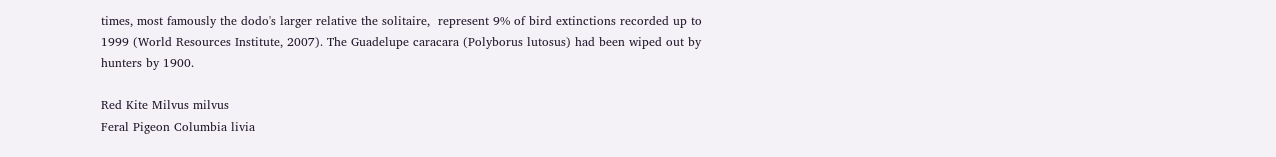times, most famously the dodo's larger relative the solitaire,  represent 9% of bird extinctions recorded up to 1999 (World Resources Institute, 2007). The Guadelupe caracara (Polyborus lutosus) had been wiped out by hunters by 1900.

Red Kite Milvus milvus
Feral Pigeon Columbia livia